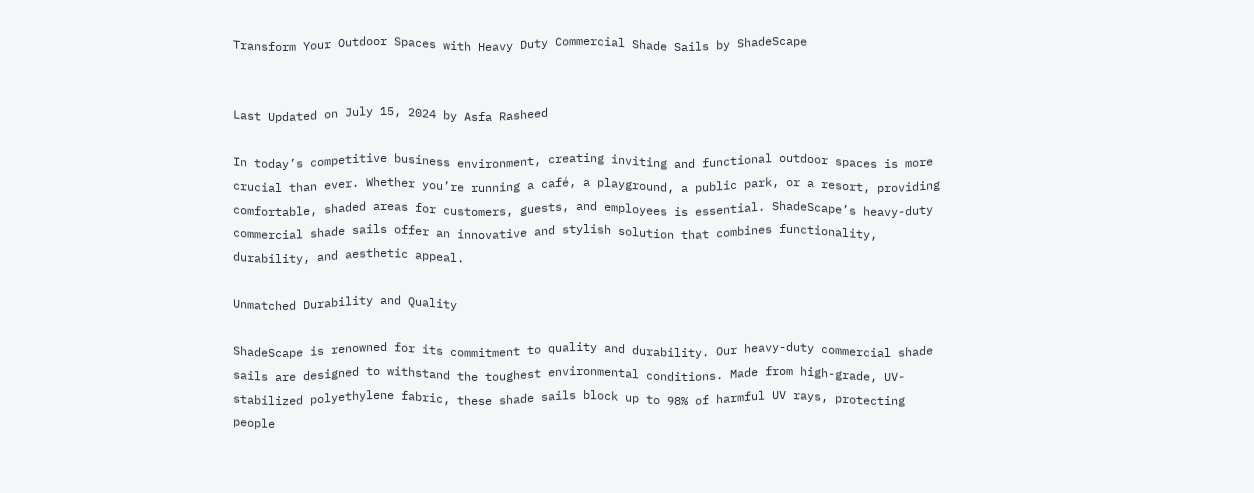Transform Your Outdoor Spaces with Heavy Duty Commercial Shade Sails by ShadeScape


Last Updated on July 15, 2024 by Asfa Rasheed

In today’s competitive business environment, creating inviting and functional outdoor spaces is more crucial than ever. Whether you’re running a café, a playground, a public park, or a resort, providing comfortable, shaded areas for customers, guests, and employees is essential. ShadeScape’s heavy-duty commercial shade sails offer an innovative and stylish solution that combines functionality, durability, and aesthetic appeal.

Unmatched Durability and Quality

ShadeScape is renowned for its commitment to quality and durability. Our heavy-duty commercial shade sails are designed to withstand the toughest environmental conditions. Made from high-grade, UV-stabilized polyethylene fabric, these shade sails block up to 98% of harmful UV rays, protecting people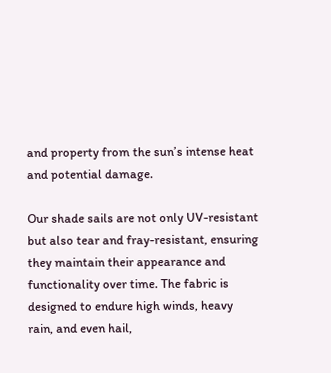and property from the sun’s intense heat and potential damage.

Our shade sails are not only UV-resistant but also tear and fray-resistant, ensuring they maintain their appearance and functionality over time. The fabric is designed to endure high winds, heavy rain, and even hail,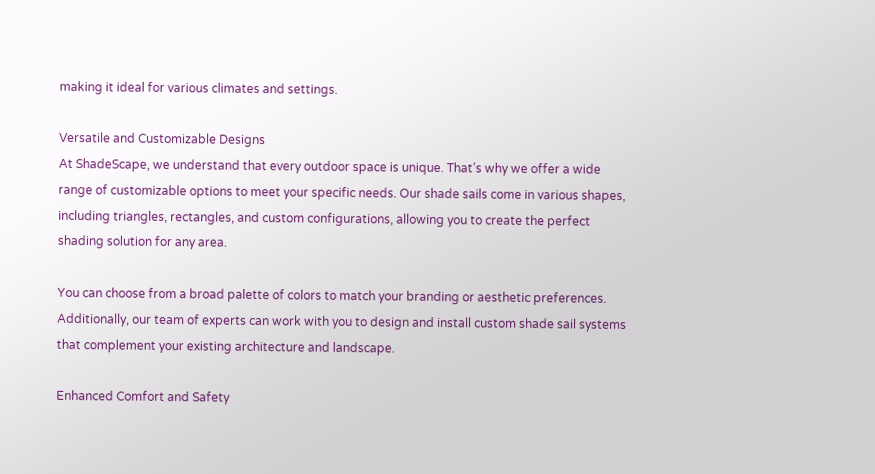making it ideal for various climates and settings.

Versatile and Customizable Designs
At ShadeScape, we understand that every outdoor space is unique. That’s why we offer a wide range of customizable options to meet your specific needs. Our shade sails come in various shapes, including triangles, rectangles, and custom configurations, allowing you to create the perfect shading solution for any area.

You can choose from a broad palette of colors to match your branding or aesthetic preferences. Additionally, our team of experts can work with you to design and install custom shade sail systems that complement your existing architecture and landscape.

Enhanced Comfort and Safety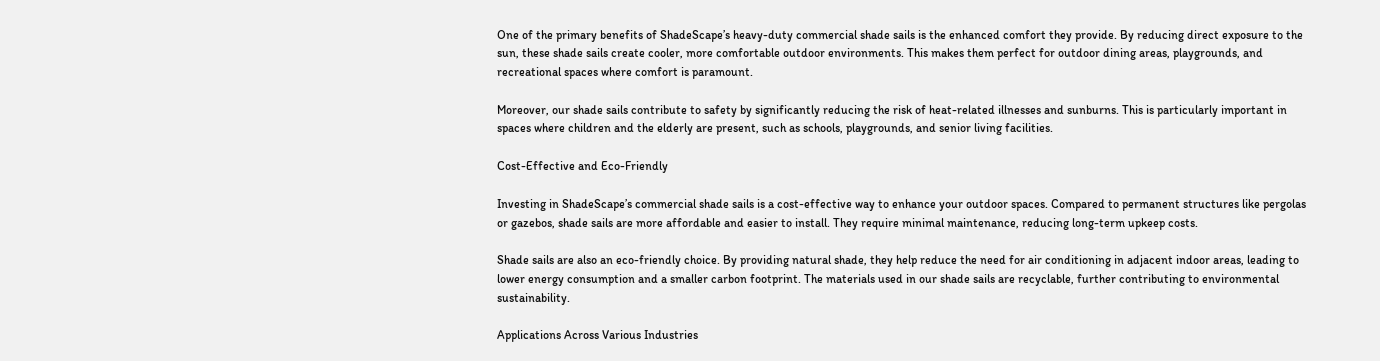One of the primary benefits of ShadeScape’s heavy-duty commercial shade sails is the enhanced comfort they provide. By reducing direct exposure to the sun, these shade sails create cooler, more comfortable outdoor environments. This makes them perfect for outdoor dining areas, playgrounds, and recreational spaces where comfort is paramount.

Moreover, our shade sails contribute to safety by significantly reducing the risk of heat-related illnesses and sunburns. This is particularly important in spaces where children and the elderly are present, such as schools, playgrounds, and senior living facilities.

Cost-Effective and Eco-Friendly

Investing in ShadeScape’s commercial shade sails is a cost-effective way to enhance your outdoor spaces. Compared to permanent structures like pergolas or gazebos, shade sails are more affordable and easier to install. They require minimal maintenance, reducing long-term upkeep costs.

Shade sails are also an eco-friendly choice. By providing natural shade, they help reduce the need for air conditioning in adjacent indoor areas, leading to lower energy consumption and a smaller carbon footprint. The materials used in our shade sails are recyclable, further contributing to environmental sustainability.

Applications Across Various Industries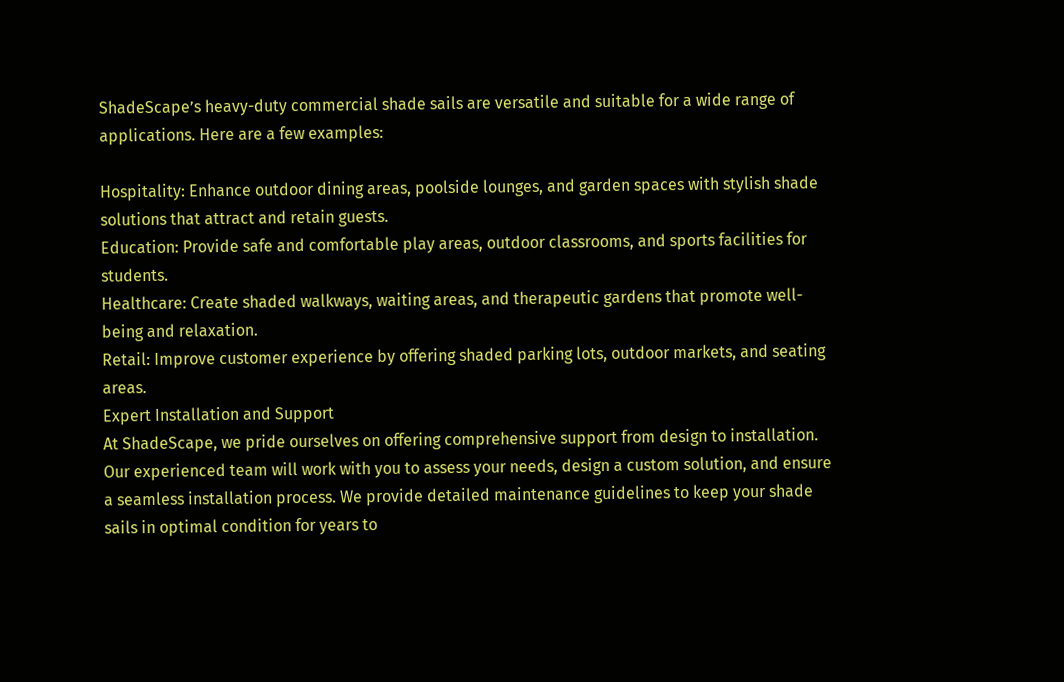ShadeScape’s heavy-duty commercial shade sails are versatile and suitable for a wide range of applications. Here are a few examples:

Hospitality: Enhance outdoor dining areas, poolside lounges, and garden spaces with stylish shade solutions that attract and retain guests.
Education: Provide safe and comfortable play areas, outdoor classrooms, and sports facilities for students.
Healthcare: Create shaded walkways, waiting areas, and therapeutic gardens that promote well-being and relaxation.
Retail: Improve customer experience by offering shaded parking lots, outdoor markets, and seating areas.
Expert Installation and Support
At ShadeScape, we pride ourselves on offering comprehensive support from design to installation. Our experienced team will work with you to assess your needs, design a custom solution, and ensure a seamless installation process. We provide detailed maintenance guidelines to keep your shade sails in optimal condition for years to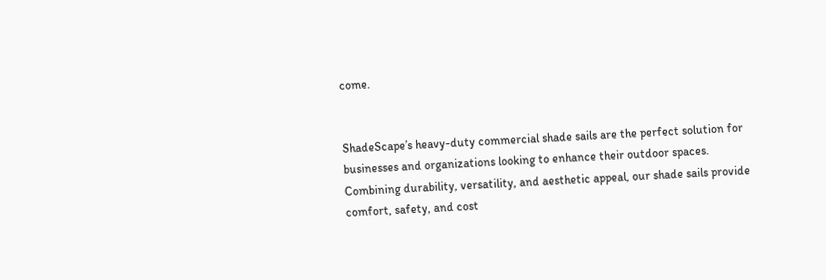come.


ShadeScape’s heavy-duty commercial shade sails are the perfect solution for businesses and organizations looking to enhance their outdoor spaces. Combining durability, versatility, and aesthetic appeal, our shade sails provide comfort, safety, and cost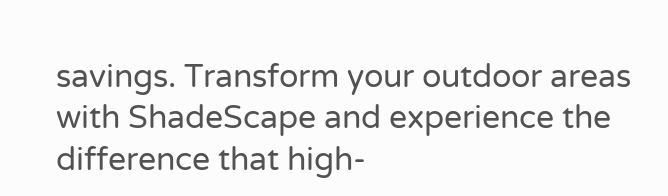savings. Transform your outdoor areas with ShadeScape and experience the difference that high-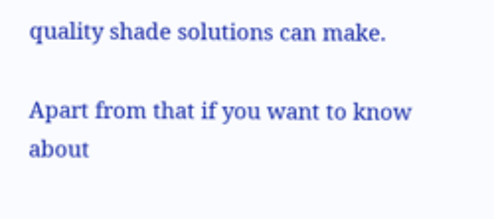quality shade solutions can make.

Apart from that if you want to know about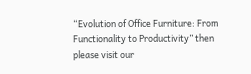“Evolution of Office Furniture: From Functionality to Productivity” then please visit our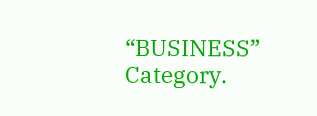“BUSINESS” Category.